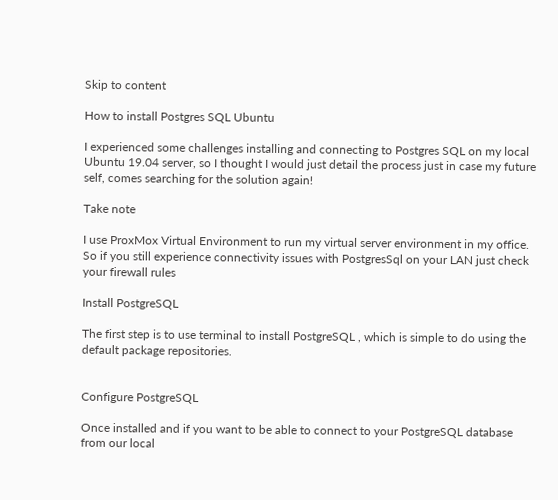Skip to content

How to install Postgres SQL Ubuntu

I experienced some challenges installing and connecting to Postgres SQL on my local Ubuntu 19.04 server, so I thought I would just detail the process just in case my future self, comes searching for the solution again!

Take note

I use ProxMox Virtual Environment to run my virtual server environment in my office. So if you still experience connectivity issues with PostgresSql on your LAN just check your firewall rules

Install PostgreSQL

The first step is to use terminal to install PostgreSQL , which is simple to do using the default package repositories.


Configure PostgreSQL

Once installed and if you want to be able to connect to your PostgreSQL database from our local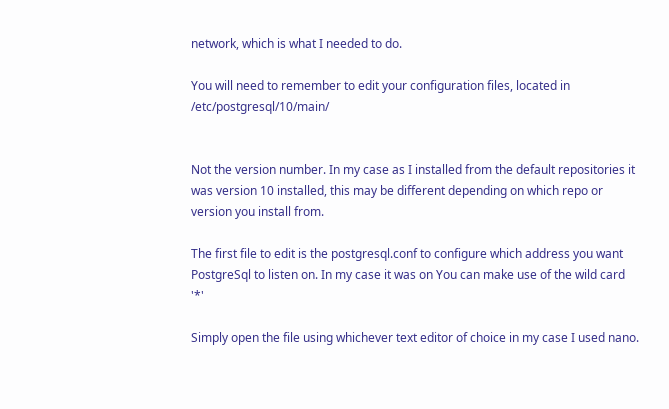network, which is what I needed to do.

You will need to remember to edit your configuration files, located in /etc/postgresql/10/main/


Not the version number. In my case as I installed from the default repositories it was version 10 installed, this may be different depending on which repo or version you install from.

The first file to edit is the postgresql.conf to configure which address you want PostgreSql to listen on. In my case it was on You can make use of the wild card '*'

Simply open the file using whichever text editor of choice in my case I used nano.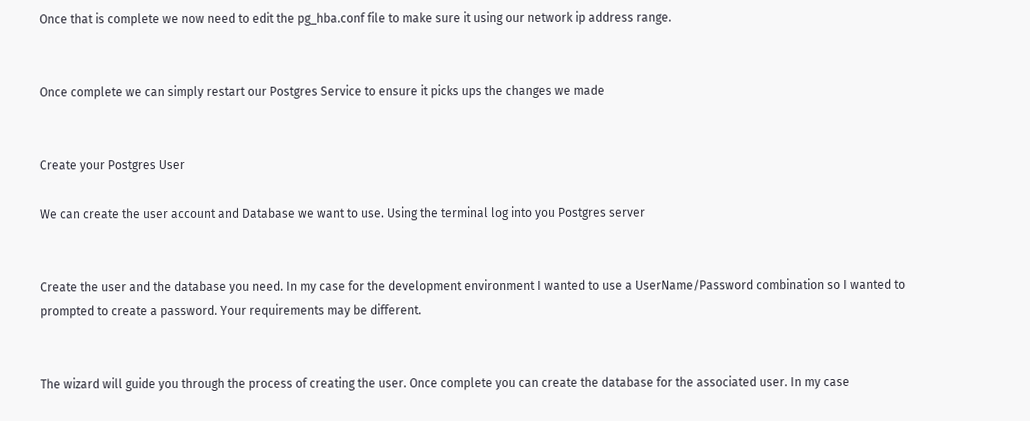Once that is complete we now need to edit the pg_hba.conf file to make sure it using our network ip address range.


Once complete we can simply restart our Postgres Service to ensure it picks ups the changes we made


Create your Postgres User

We can create the user account and Database we want to use. Using the terminal log into you Postgres server


Create the user and the database you need. In my case for the development environment I wanted to use a UserName/Password combination so I wanted to prompted to create a password. Your requirements may be different.


The wizard will guide you through the process of creating the user. Once complete you can create the database for the associated user. In my case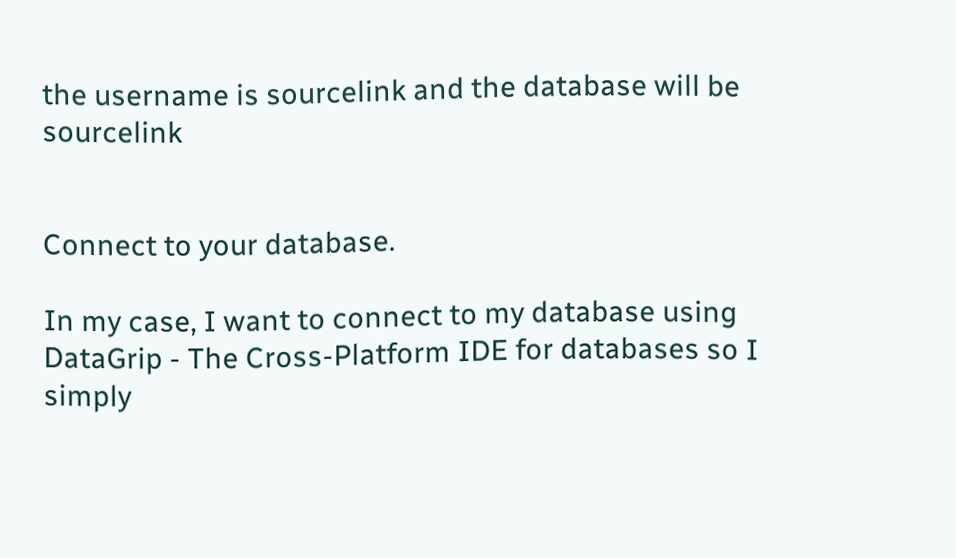the username is sourcelink and the database will be sourcelink


Connect to your database.

In my case, I want to connect to my database using DataGrip - The Cross-Platform IDE for databases so I simply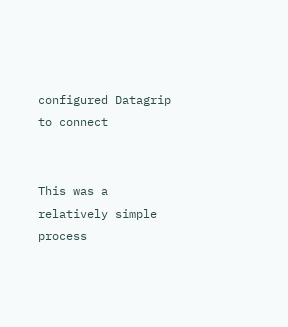configured Datagrip to connect


This was a relatively simple process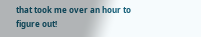that took me over an hour to figure out!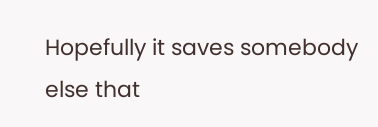Hopefully it saves somebody else that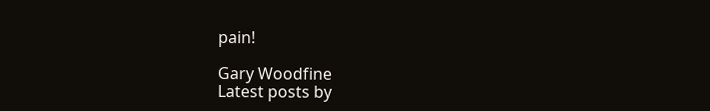pain!

Gary Woodfine
Latest posts by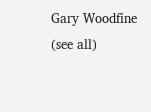Gary Woodfine (see all)